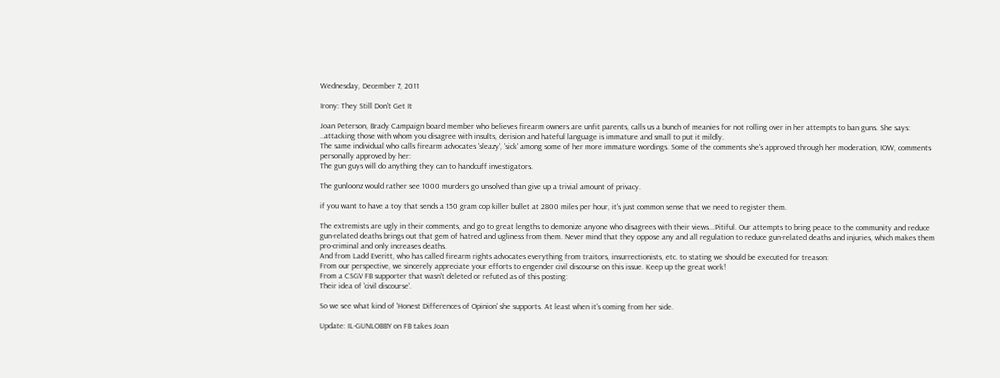Wednesday, December 7, 2011

Irony: They Still Don't Get It

Joan Peterson, Brady Campaign board member who believes firearm owners are unfit parents, calls us a bunch of meanies for not rolling over in her attempts to ban guns. She says:
..attacking those with whom you disagree with insults, derision and hateful language is immature and small to put it mildly.
The same individual who calls firearm advocates 'sleazy', 'sick' among some of her more immature wordings. Some of the comments she's approved through her moderation, IOW, comments personally approved by her:
The gun guys will do anything they can to handcuff investigators.

The gunloonz would rather see 1000 murders go unsolved than give up a trivial amount of privacy.

if you want to have a toy that sends a 150 gram cop killer bullet at 2800 miles per hour, it's just common sense that we need to register them.

The extremists are ugly in their comments, and go to great lengths to demonize anyone who disagrees with their views...Pitiful. Our attempts to bring peace to the community and reduce gun-related deaths brings out that gem of hatred and ugliness from them. Never mind that they oppose any and all regulation to reduce gun-related deaths and injuries, which makes them pro-criminal and only increases deaths.
And from Ladd Everitt, who has called firearm rights advocates everything from traitors, insurrectionists, etc. to stating we should be executed for treason:
From our perspective, we sincerely appreciate your efforts to engender civil discourse on this issue. Keep up the great work!
From a CSGV FB supporter that wasn't deleted or refuted as of this posting:
Their idea of 'civil discourse'.

So we see what kind of 'Honest Differences of Opinion' she supports. At least when it's coming from her side.

Update: IL-GUNLOBBY on FB takes Joan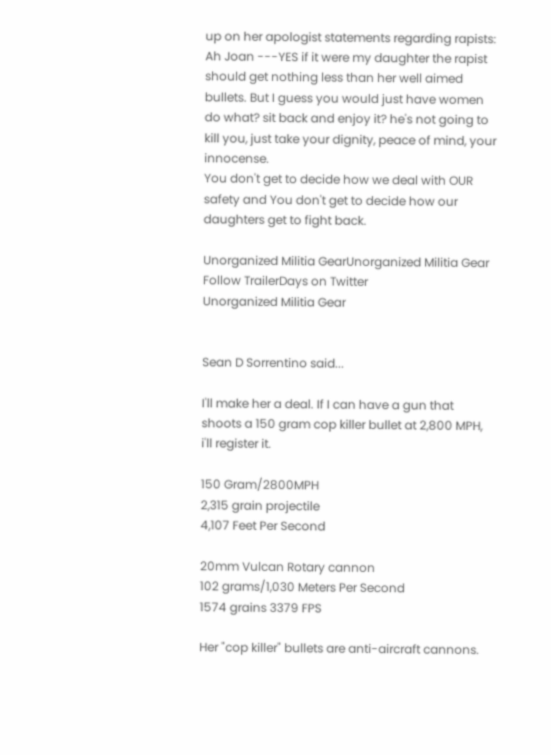up on her apologist statements regarding rapists:
Ah Joan ---YES if it were my daughter the rapist should get nothing less than her well aimed bullets. But I guess you would just have women do what? sit back and enjoy it? he's not going to kill you, just take your dignity, peace of mind, your innocense.
You don't get to decide how we deal with OUR safety and You don't get to decide how our daughters get to fight back.

Unorganized Militia GearUnorganized Militia Gear
Follow TrailerDays on Twitter
Unorganized Militia Gear


Sean D Sorrentino said...

I'll make her a deal. If I can have a gun that shoots a 150 gram cop killer bullet at 2,800 MPH, i'll register it.

150 Gram/2800MPH
2,315 grain projectile
4,107 Feet Per Second

20mm Vulcan Rotary cannon
102 grams/1,030 Meters Per Second
1574 grains 3379 FPS

Her "cop killer" bullets are anti-aircraft cannons.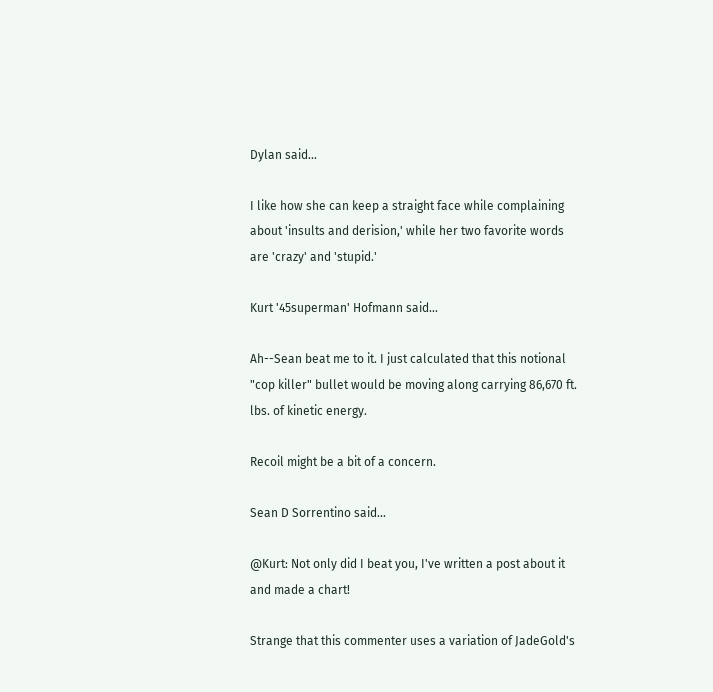Dylan said...

I like how she can keep a straight face while complaining about 'insults and derision,' while her two favorite words are 'crazy' and 'stupid.'

Kurt '45superman' Hofmann said...

Ah--Sean beat me to it. I just calculated that this notional "cop killer" bullet would be moving along carrying 86,670 ft. lbs. of kinetic energy.

Recoil might be a bit of a concern.

Sean D Sorrentino said...

@Kurt: Not only did I beat you, I've written a post about it and made a chart!

Strange that this commenter uses a variation of JadeGold's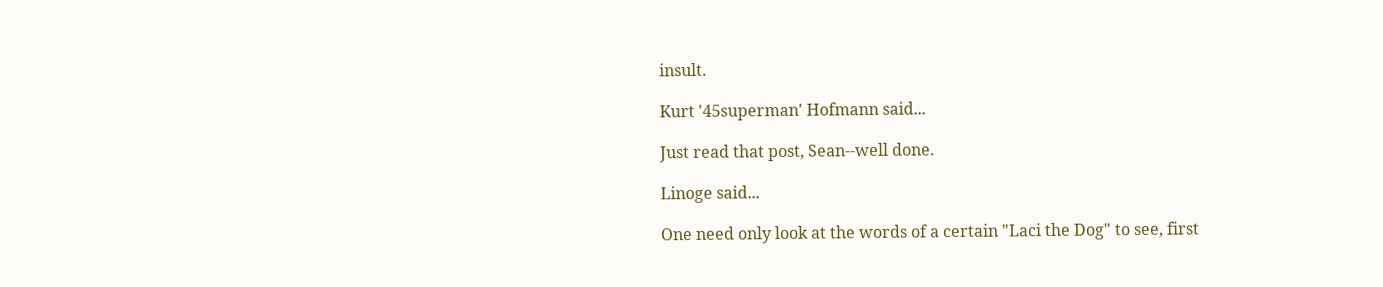insult.

Kurt '45superman' Hofmann said...

Just read that post, Sean--well done.

Linoge said...

One need only look at the words of a certain "Laci the Dog" to see, first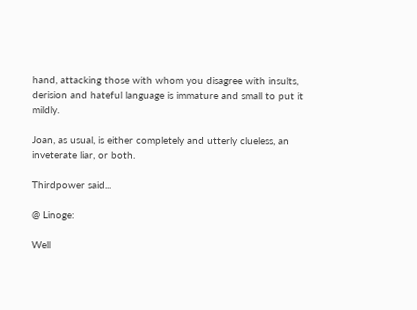hand, attacking those with whom you disagree with insults, derision and hateful language is immature and small to put it mildly.

Joan, as usual, is either completely and utterly clueless, an inveterate liar, or both.

Thirdpower said...

@ Linoge:

Well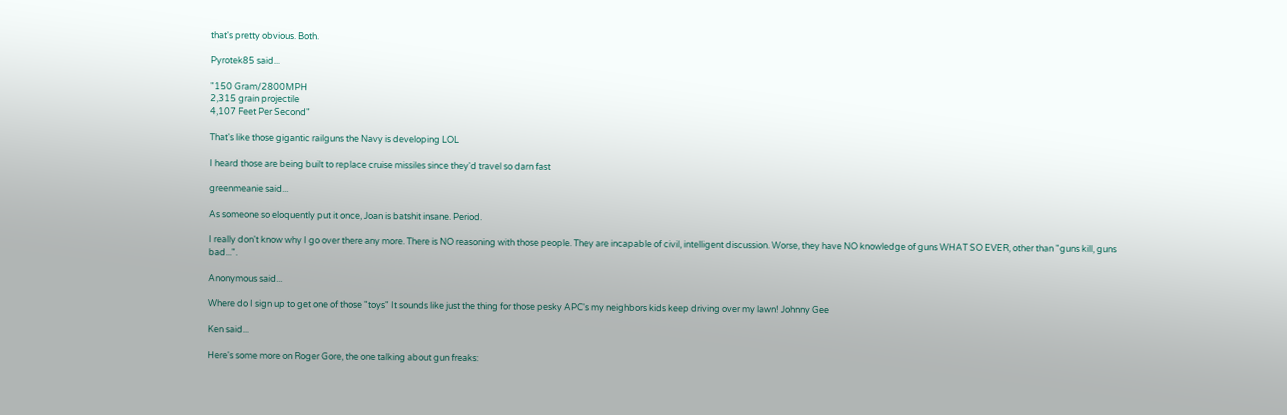that's pretty obvious. Both.

Pyrotek85 said...

"150 Gram/2800MPH
2,315 grain projectile
4,107 Feet Per Second"

That's like those gigantic railguns the Navy is developing LOL

I heard those are being built to replace cruise missiles since they'd travel so darn fast

greenmeanie said...

As someone so eloquently put it once, Joan is batshit insane. Period.

I really don't know why I go over there any more. There is NO reasoning with those people. They are incapable of civil, intelligent discussion. Worse, they have NO knowledge of guns WHAT SO EVER, other than "guns kill, guns bad...".

Anonymous said...

Where do I sign up to get one of those "toys" It sounds like just the thing for those pesky APC's my neighbors kids keep driving over my lawn! Johnny Gee

Ken said...

Here's some more on Roger Gore, the one talking about gun freaks: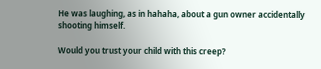He was laughing, as in hahaha, about a gun owner accidentally shooting himself.

Would you trust your child with this creep?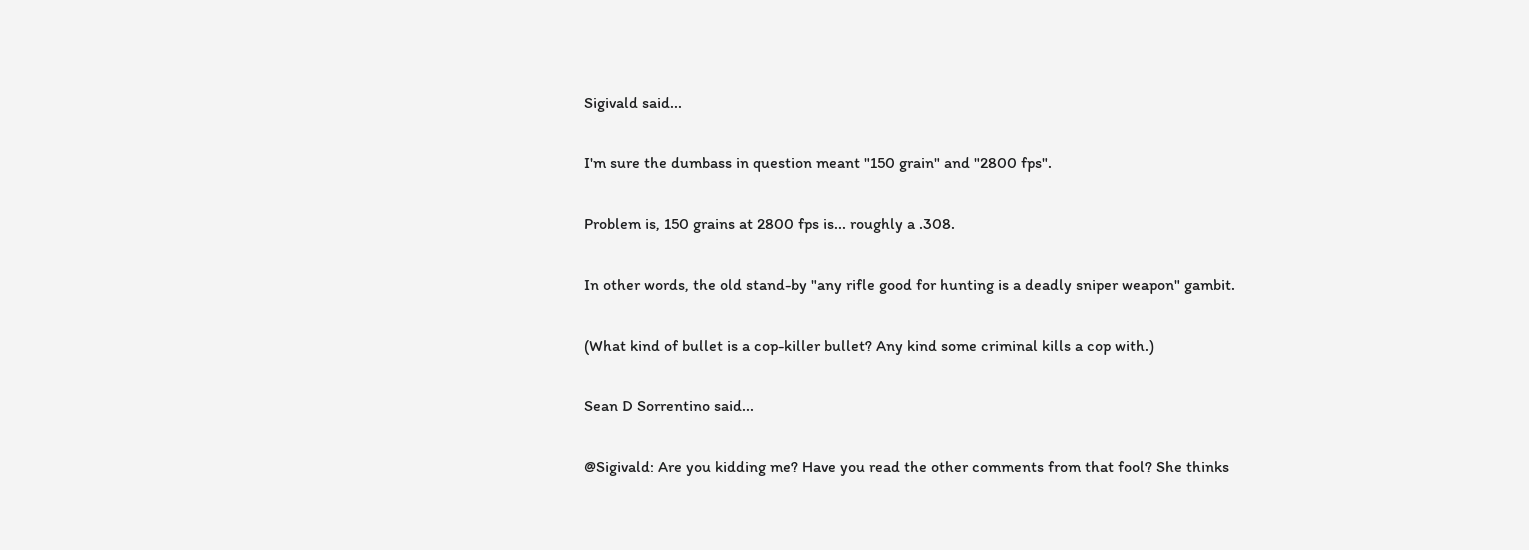Sigivald said...

I'm sure the dumbass in question meant "150 grain" and "2800 fps".

Problem is, 150 grains at 2800 fps is... roughly a .308.

In other words, the old stand-by "any rifle good for hunting is a deadly sniper weapon" gambit.

(What kind of bullet is a cop-killer bullet? Any kind some criminal kills a cop with.)

Sean D Sorrentino said...

@Sigivald: Are you kidding me? Have you read the other comments from that fool? She thinks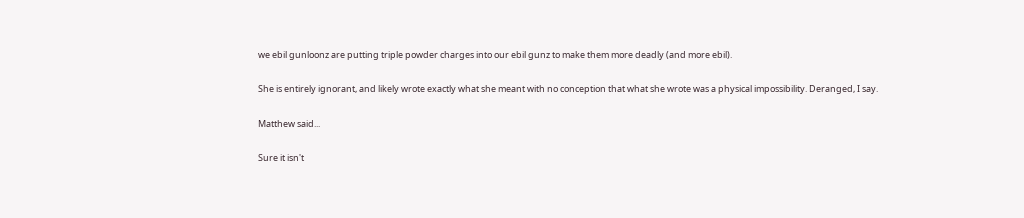we ebil gunloonz are putting triple powder charges into our ebil gunz to make them more deadly (and more ebil).

She is entirely ignorant, and likely wrote exactly what she meant with no conception that what she wrote was a physical impossibility. Deranged, I say.

Matthew said...

Sure it isn't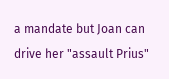a mandate but Joan can drive her "assault Prius"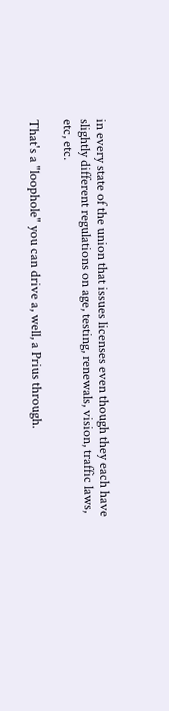in every state of the union that issues licenses even though they each have slightly different regulations on age, testing, renewals, vision, traffic laws, etc, etc.

That's a "loophole" you can drive a, well, a Prius through.